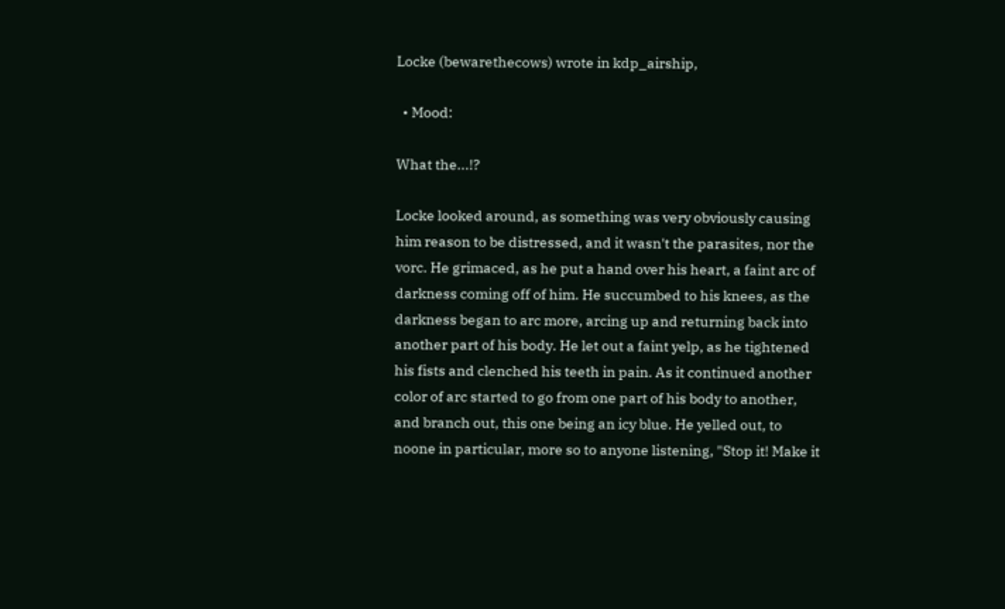Locke (bewarethecows) wrote in kdp_airship,

  • Mood:

What the...!?

Locke looked around, as something was very obviously causing him reason to be distressed, and it wasn't the parasites, nor the vorc. He grimaced, as he put a hand over his heart, a faint arc of darkness coming off of him. He succumbed to his knees, as the darkness began to arc more, arcing up and returning back into another part of his body. He let out a faint yelp, as he tightened his fists and clenched his teeth in pain. As it continued another color of arc started to go from one part of his body to another, and branch out, this one being an icy blue. He yelled out, to noone in particular, more so to anyone listening, "Stop it! Make it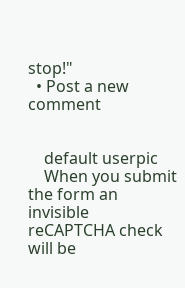stop!"
  • Post a new comment


    default userpic
    When you submit the form an invisible reCAPTCHA check will be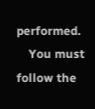performed.
    You must follow the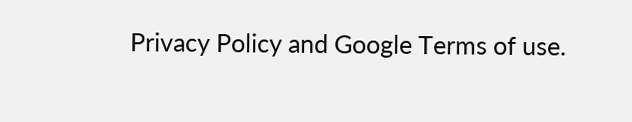Privacy Policy and Google Terms of use.